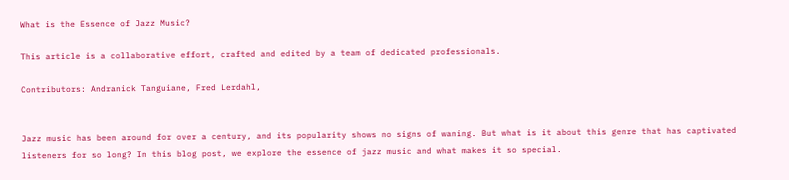What is the Essence of Jazz Music?

This article is a collaborative effort, crafted and edited by a team of dedicated professionals.

Contributors: Andranick Tanguiane, Fred Lerdahl,


Jazz music has been around for over a century, and its popularity shows no signs of waning. But what is it about this genre that has captivated listeners for so long? In this blog post, we explore the essence of jazz music and what makes it so special.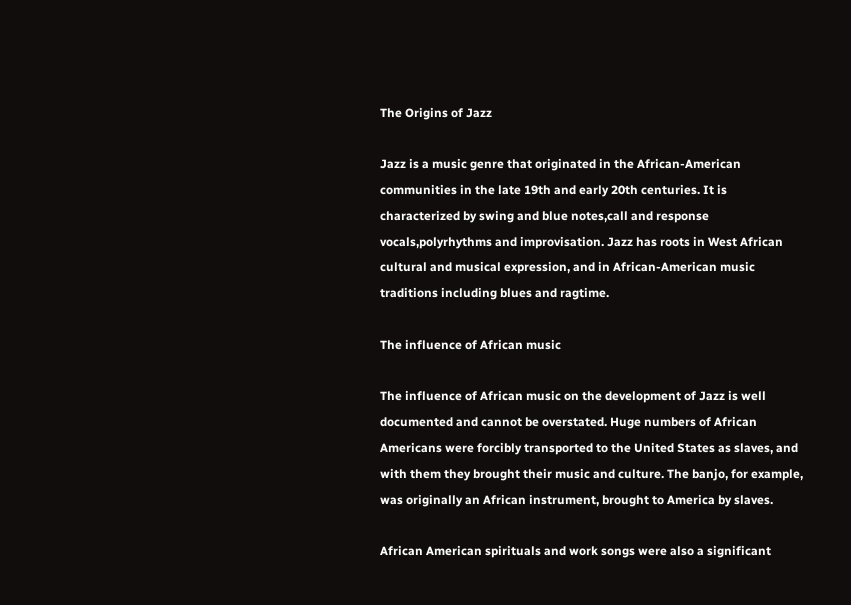The Origins of Jazz

Jazz is a music genre that originated in the African-American communities in the late 19th and early 20th centuries. It is characterized by swing and blue notes,call and response vocals,polyrhythms and improvisation. Jazz has roots in West African cultural and musical expression, and in African-American music traditions including blues and ragtime.

The influence of African music

The influence of African music on the development of Jazz is well documented and cannot be overstated. Huge numbers of African Americans were forcibly transported to the United States as slaves, and with them they brought their music and culture. The banjo, for example, was originally an African instrument, brought to America by slaves.

African American spirituals and work songs were also a significant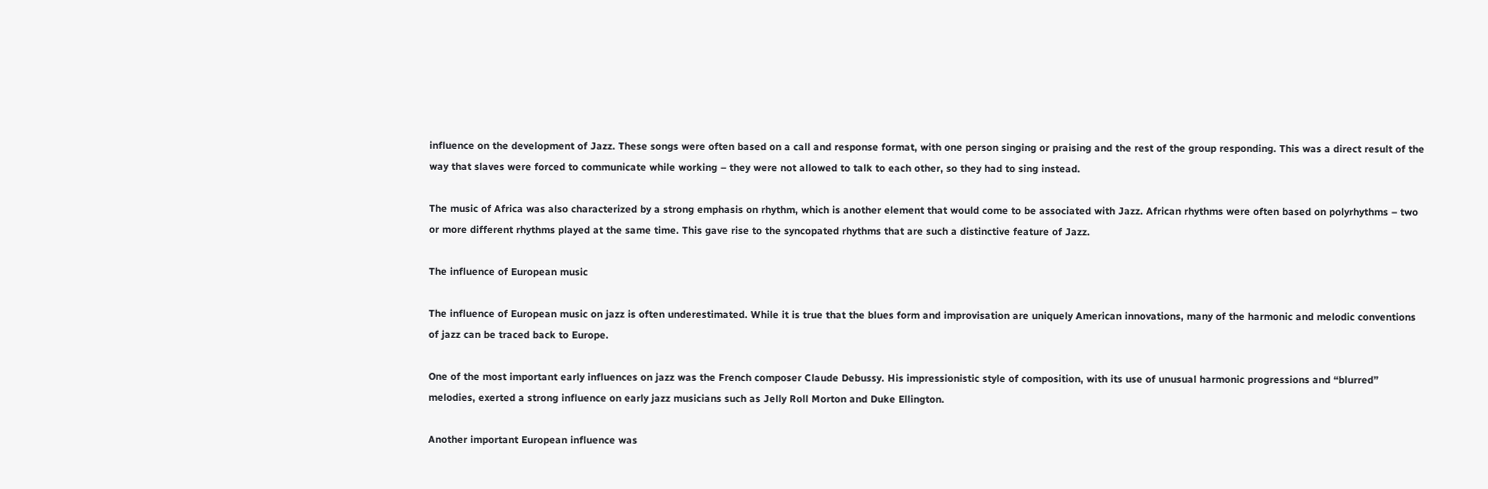influence on the development of Jazz. These songs were often based on a call and response format, with one person singing or praising and the rest of the group responding. This was a direct result of the way that slaves were forced to communicate while working – they were not allowed to talk to each other, so they had to sing instead.

The music of Africa was also characterized by a strong emphasis on rhythm, which is another element that would come to be associated with Jazz. African rhythms were often based on polyrhythms – two or more different rhythms played at the same time. This gave rise to the syncopated rhythms that are such a distinctive feature of Jazz.

The influence of European music

The influence of European music on jazz is often underestimated. While it is true that the blues form and improvisation are uniquely American innovations, many of the harmonic and melodic conventions of jazz can be traced back to Europe.

One of the most important early influences on jazz was the French composer Claude Debussy. His impressionistic style of composition, with its use of unusual harmonic progressions and “blurred” melodies, exerted a strong influence on early jazz musicians such as Jelly Roll Morton and Duke Ellington.

Another important European influence was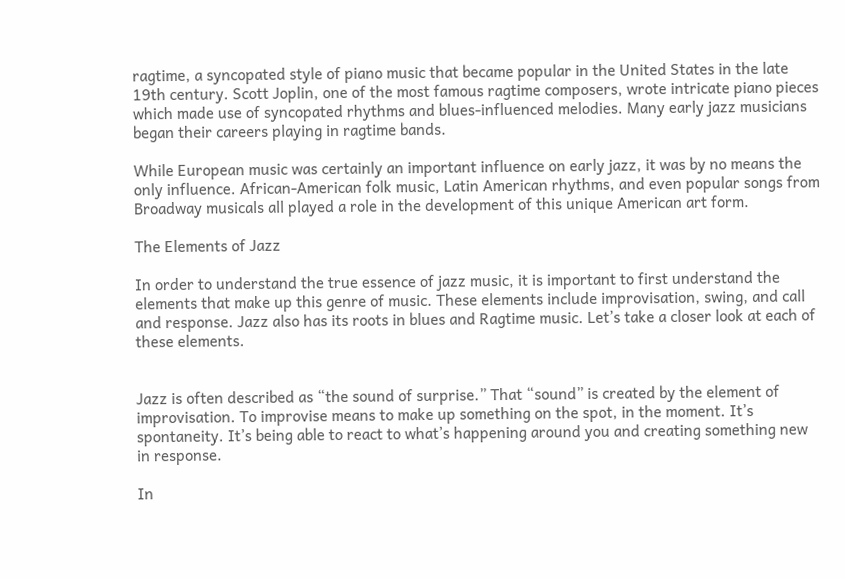ragtime, a syncopated style of piano music that became popular in the United States in the late 19th century. Scott Joplin, one of the most famous ragtime composers, wrote intricate piano pieces which made use of syncopated rhythms and blues-influenced melodies. Many early jazz musicians began their careers playing in ragtime bands.

While European music was certainly an important influence on early jazz, it was by no means the only influence. African-American folk music, Latin American rhythms, and even popular songs from Broadway musicals all played a role in the development of this unique American art form.

The Elements of Jazz

In order to understand the true essence of jazz music, it is important to first understand the elements that make up this genre of music. These elements include improvisation, swing, and call and response. Jazz also has its roots in blues and Ragtime music. Let’s take a closer look at each of these elements.


Jazz is often described as “the sound of surprise.” That “sound” is created by the element of improvisation. To improvise means to make up something on the spot, in the moment. It’s spontaneity. It’s being able to react to what’s happening around you and creating something new in response.

In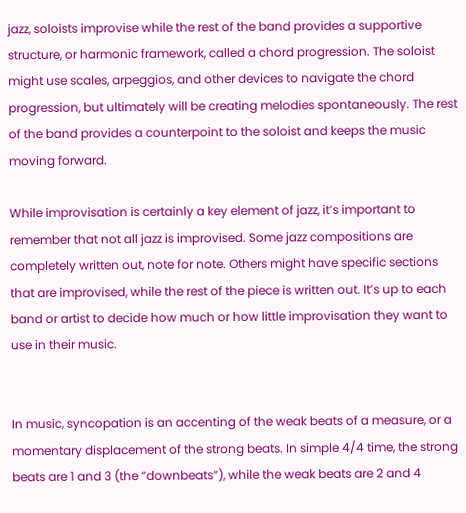jazz, soloists improvise while the rest of the band provides a supportive structure, or harmonic framework, called a chord progression. The soloist might use scales, arpeggios, and other devices to navigate the chord progression, but ultimately will be creating melodies spontaneously. The rest of the band provides a counterpoint to the soloist and keeps the music moving forward.

While improvisation is certainly a key element of jazz, it’s important to remember that not all jazz is improvised. Some jazz compositions are completely written out, note for note. Others might have specific sections that are improvised, while the rest of the piece is written out. It’s up to each band or artist to decide how much or how little improvisation they want to use in their music.


In music, syncopation is an accenting of the weak beats of a measure, or a momentary displacement of the strong beats. In simple 4/4 time, the strong beats are 1 and 3 (the “downbeats”), while the weak beats are 2 and 4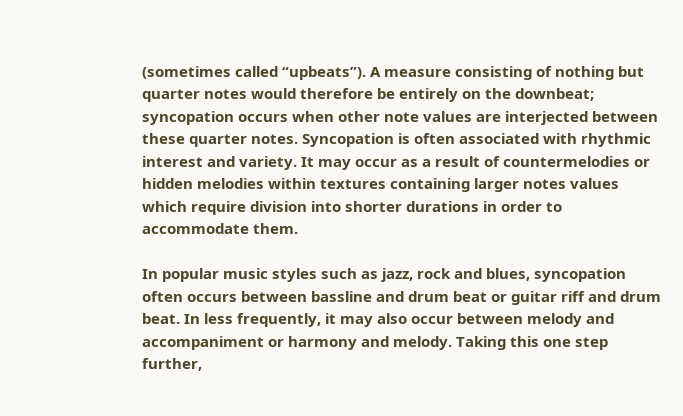(sometimes called “upbeats”). A measure consisting of nothing but quarter notes would therefore be entirely on the downbeat; syncopation occurs when other note values are interjected between these quarter notes. Syncopation is often associated with rhythmic interest and variety. It may occur as a result of countermelodies or hidden melodies within textures containing larger notes values which require division into shorter durations in order to accommodate them.

In popular music styles such as jazz, rock and blues, syncopation often occurs between bassline and drum beat or guitar riff and drum beat. In less frequently, it may also occur between melody and accompaniment or harmony and melody. Taking this one step further,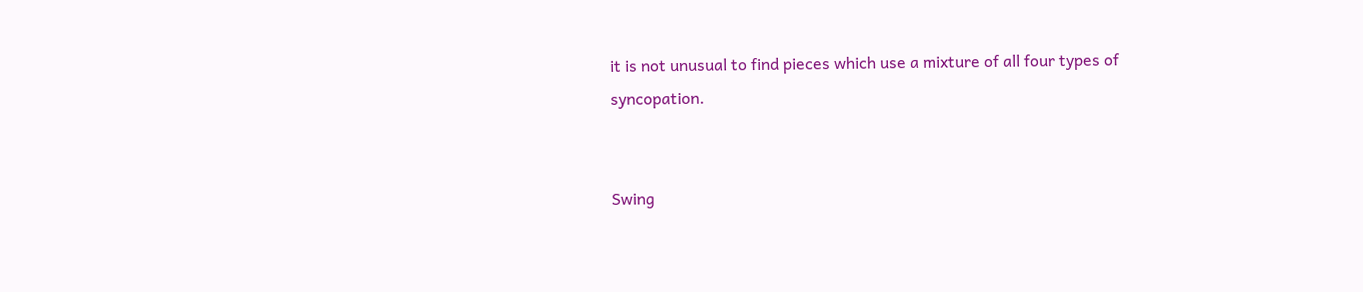it is not unusual to find pieces which use a mixture of all four types of syncopation.


Swing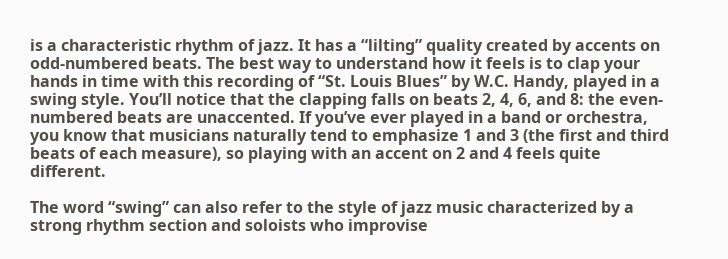is a characteristic rhythm of jazz. It has a “lilting” quality created by accents on odd-numbered beats. The best way to understand how it feels is to clap your hands in time with this recording of “St. Louis Blues” by W.C. Handy, played in a swing style. You’ll notice that the clapping falls on beats 2, 4, 6, and 8: the even-numbered beats are unaccented. If you’ve ever played in a band or orchestra, you know that musicians naturally tend to emphasize 1 and 3 (the first and third beats of each measure), so playing with an accent on 2 and 4 feels quite different.

The word “swing” can also refer to the style of jazz music characterized by a strong rhythm section and soloists who improvise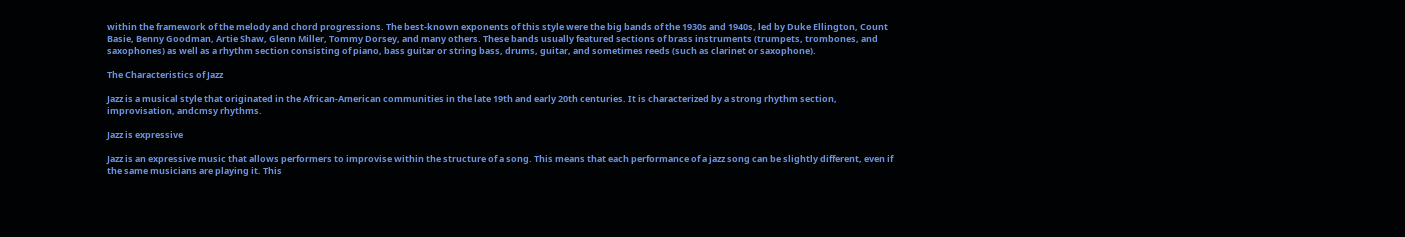within the framework of the melody and chord progressions. The best-known exponents of this style were the big bands of the 1930s and 1940s, led by Duke Ellington, Count Basie, Benny Goodman, Artie Shaw, Glenn Miller, Tommy Dorsey, and many others. These bands usually featured sections of brass instruments (trumpets, trombones, and saxophones) as well as a rhythm section consisting of piano, bass guitar or string bass, drums, guitar, and sometimes reeds (such as clarinet or saxophone).

The Characteristics of Jazz

Jazz is a musical style that originated in the African-American communities in the late 19th and early 20th centuries. It is characterized by a strong rhythm section, improvisation, andcmsy rhythms.

Jazz is expressive

Jazz is an expressive music that allows performers to improvise within the structure of a song. This means that each performance of a jazz song can be slightly different, even if the same musicians are playing it. This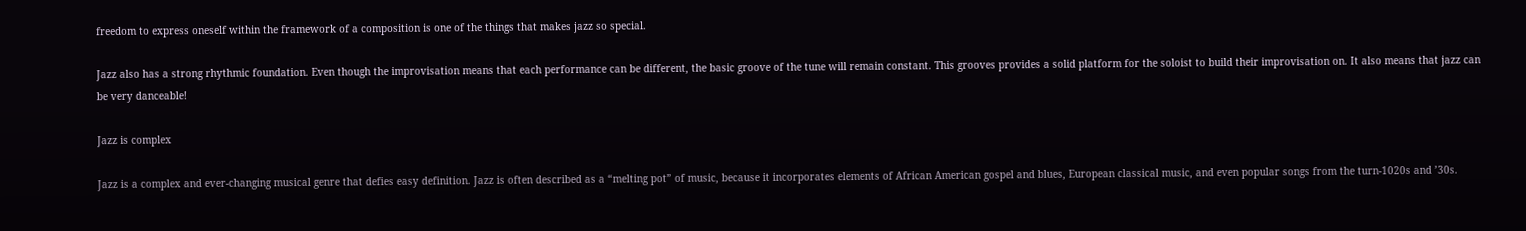freedom to express oneself within the framework of a composition is one of the things that makes jazz so special.

Jazz also has a strong rhythmic foundation. Even though the improvisation means that each performance can be different, the basic groove of the tune will remain constant. This grooves provides a solid platform for the soloist to build their improvisation on. It also means that jazz can be very danceable!

Jazz is complex

Jazz is a complex and ever-changing musical genre that defies easy definition. Jazz is often described as a “melting pot” of music, because it incorporates elements of African American gospel and blues, European classical music, and even popular songs from the turn-1020s and ’30s.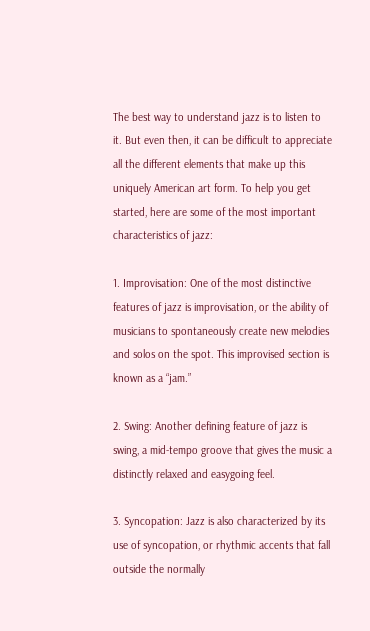The best way to understand jazz is to listen to it. But even then, it can be difficult to appreciate all the different elements that make up this uniquely American art form. To help you get started, here are some of the most important characteristics of jazz:

1. Improvisation: One of the most distinctive features of jazz is improvisation, or the ability of musicians to spontaneously create new melodies and solos on the spot. This improvised section is known as a “jam.”

2. Swing: Another defining feature of jazz is swing, a mid-tempo groove that gives the music a distinctly relaxed and easygoing feel.

3. Syncopation: Jazz is also characterized by its use of syncopation, or rhythmic accents that fall outside the normally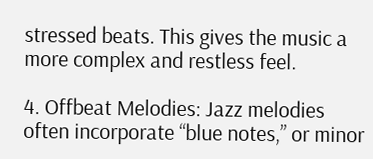stressed beats. This gives the music a more complex and restless feel.

4. Offbeat Melodies: Jazz melodies often incorporate “blue notes,” or minor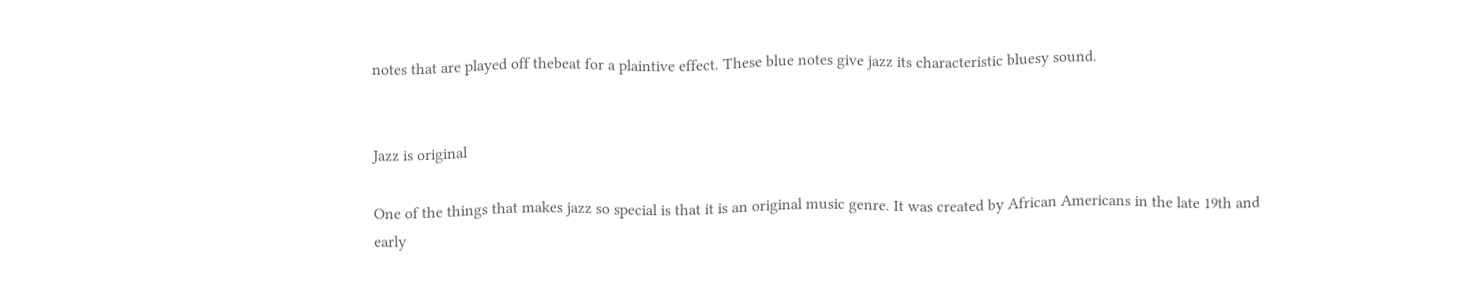notes that are played off thebeat for a plaintive effect. These blue notes give jazz its characteristic bluesy sound.


Jazz is original

One of the things that makes jazz so special is that it is an original music genre. It was created by African Americans in the late 19th and early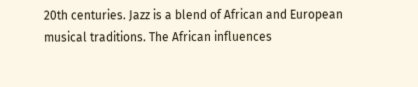20th centuries. Jazz is a blend of African and European musical traditions. The African influences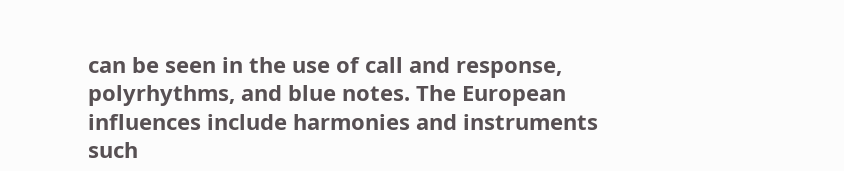can be seen in the use of call and response, polyrhythms, and blue notes. The European influences include harmonies and instruments such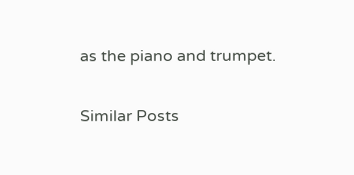as the piano and trumpet.

Similar Posts